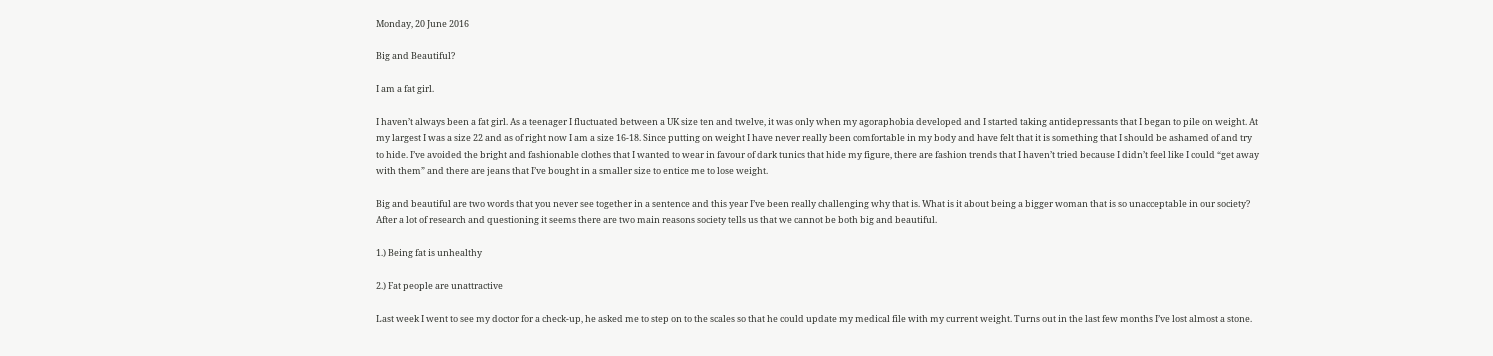Monday, 20 June 2016

Big and Beautiful?

I am a fat girl.

I haven’t always been a fat girl. As a teenager I fluctuated between a UK size ten and twelve, it was only when my agoraphobia developed and I started taking antidepressants that I began to pile on weight. At my largest I was a size 22 and as of right now I am a size 16-18. Since putting on weight I have never really been comfortable in my body and have felt that it is something that I should be ashamed of and try to hide. I’ve avoided the bright and fashionable clothes that I wanted to wear in favour of dark tunics that hide my figure, there are fashion trends that I haven’t tried because I didn’t feel like I could “get away with them” and there are jeans that I’ve bought in a smaller size to entice me to lose weight.

Big and beautiful are two words that you never see together in a sentence and this year I’ve been really challenging why that is. What is it about being a bigger woman that is so unacceptable in our society? After a lot of research and questioning it seems there are two main reasons society tells us that we cannot be both big and beautiful.

1.) Being fat is unhealthy

2.) Fat people are unattractive

Last week I went to see my doctor for a check-up, he asked me to step on to the scales so that he could update my medical file with my current weight. Turns out in the last few months I’ve lost almost a stone.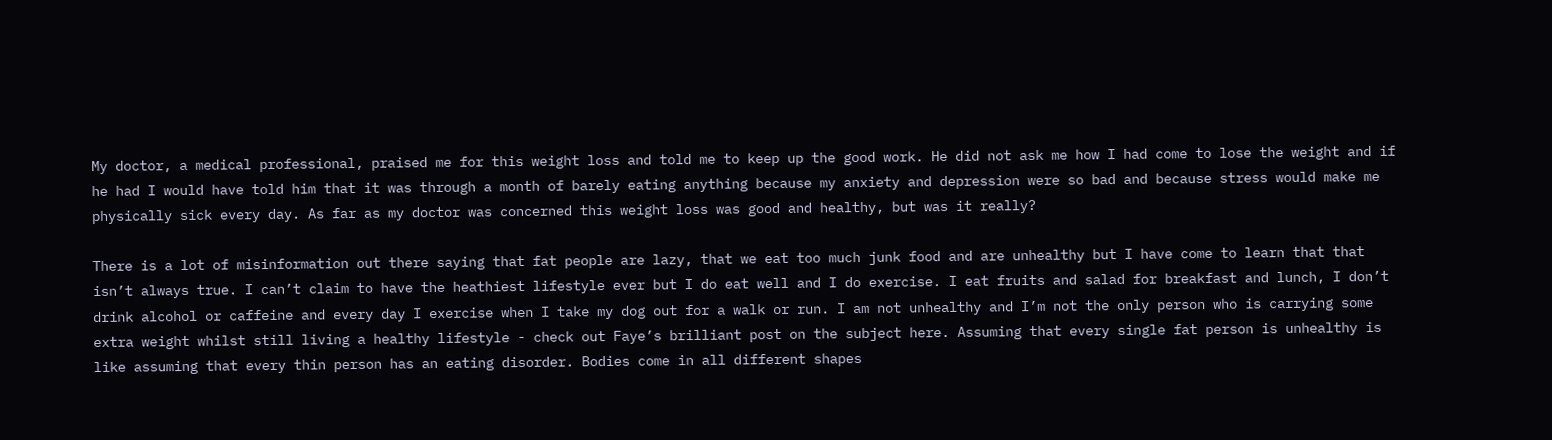My doctor, a medical professional, praised me for this weight loss and told me to keep up the good work. He did not ask me how I had come to lose the weight and if he had I would have told him that it was through a month of barely eating anything because my anxiety and depression were so bad and because stress would make me physically sick every day. As far as my doctor was concerned this weight loss was good and healthy, but was it really?

There is a lot of misinformation out there saying that fat people are lazy, that we eat too much junk food and are unhealthy but I have come to learn that that isn’t always true. I can’t claim to have the heathiest lifestyle ever but I do eat well and I do exercise. I eat fruits and salad for breakfast and lunch, I don’t drink alcohol or caffeine and every day I exercise when I take my dog out for a walk or run. I am not unhealthy and I’m not the only person who is carrying some extra weight whilst still living a healthy lifestyle - check out Faye’s brilliant post on the subject here. Assuming that every single fat person is unhealthy is like assuming that every thin person has an eating disorder. Bodies come in all different shapes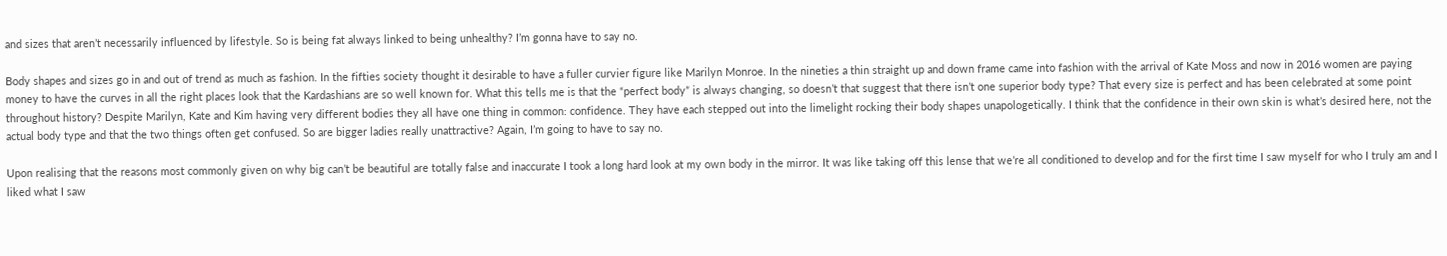and sizes that aren’t necessarily influenced by lifestyle. So is being fat always linked to being unhealthy? I’m gonna have to say no.

Body shapes and sizes go in and out of trend as much as fashion. In the fifties society thought it desirable to have a fuller curvier figure like Marilyn Monroe. In the nineties a thin straight up and down frame came into fashion with the arrival of Kate Moss and now in 2016 women are paying money to have the curves in all the right places look that the Kardashians are so well known for. What this tells me is that the “perfect body” is always changing, so doesn’t that suggest that there isn’t one superior body type? That every size is perfect and has been celebrated at some point throughout history? Despite Marilyn, Kate and Kim having very different bodies they all have one thing in common: confidence. They have each stepped out into the limelight rocking their body shapes unapologetically. I think that the confidence in their own skin is what’s desired here, not the actual body type and that the two things often get confused. So are bigger ladies really unattractive? Again, I’m going to have to say no.

Upon realising that the reasons most commonly given on why big can’t be beautiful are totally false and inaccurate I took a long hard look at my own body in the mirror. It was like taking off this lense that we’re all conditioned to develop and for the first time I saw myself for who I truly am and I liked what I saw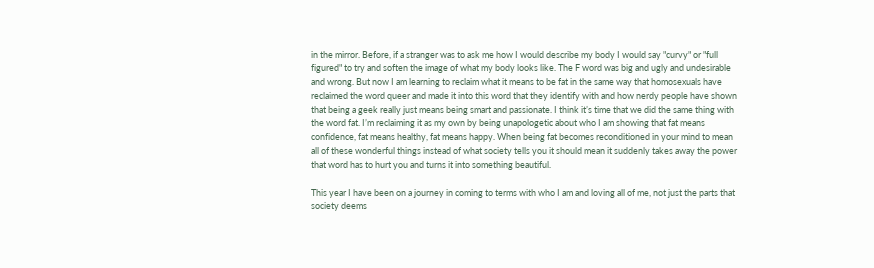in the mirror. Before, if a stranger was to ask me how I would describe my body I would say "curvy" or "full figured" to try and soften the image of what my body looks like. The F word was big and ugly and undesirable and wrong. But now I am learning to reclaim what it means to be fat in the same way that homosexuals have reclaimed the word queer and made it into this word that they identify with and how nerdy people have shown that being a geek really just means being smart and passionate. I think it’s time that we did the same thing with the word fat. I’m reclaiming it as my own by being unapologetic about who I am showing that fat means confidence, fat means healthy, fat means happy. When being fat becomes reconditioned in your mind to mean all of these wonderful things instead of what society tells you it should mean it suddenly takes away the power that word has to hurt you and turns it into something beautiful.

This year I have been on a journey in coming to terms with who I am and loving all of me, not just the parts that society deems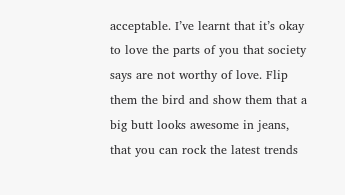acceptable. I’ve learnt that it’s okay to love the parts of you that society says are not worthy of love. Flip them the bird and show them that a big butt looks awesome in jeans, that you can rock the latest trends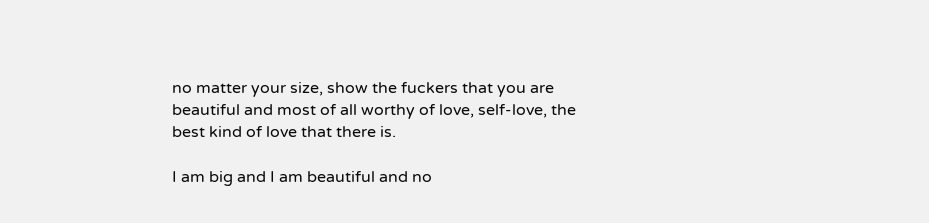no matter your size, show the fuckers that you are beautiful and most of all worthy of love, self-love, the best kind of love that there is.

I am big and I am beautiful and no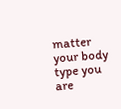matter your body type you are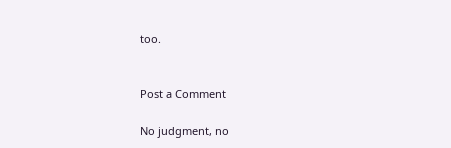too.


Post a Comment

No judgment, no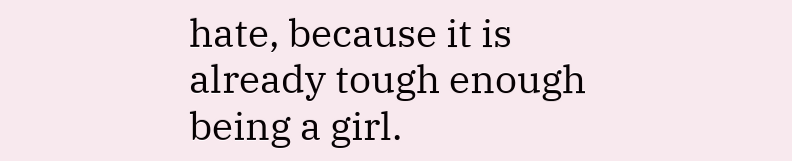hate, because it is already tough enough being a girl.